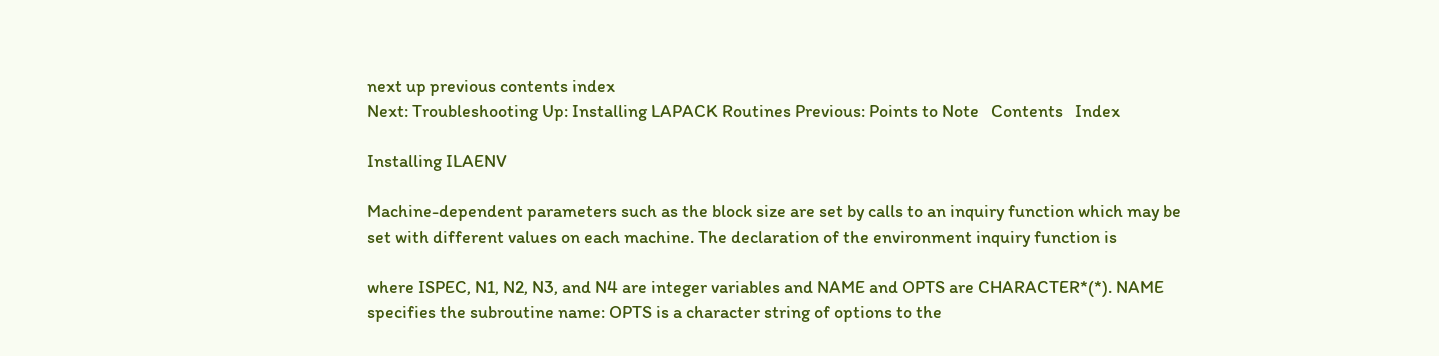next up previous contents index
Next: Troubleshooting Up: Installing LAPACK Routines Previous: Points to Note   Contents   Index

Installing ILAENV

Machine-dependent parameters such as the block size are set by calls to an inquiry function which may be set with different values on each machine. The declaration of the environment inquiry function is

where ISPEC, N1, N2, N3, and N4 are integer variables and NAME and OPTS are CHARACTER*(*). NAME specifies the subroutine name: OPTS is a character string of options to the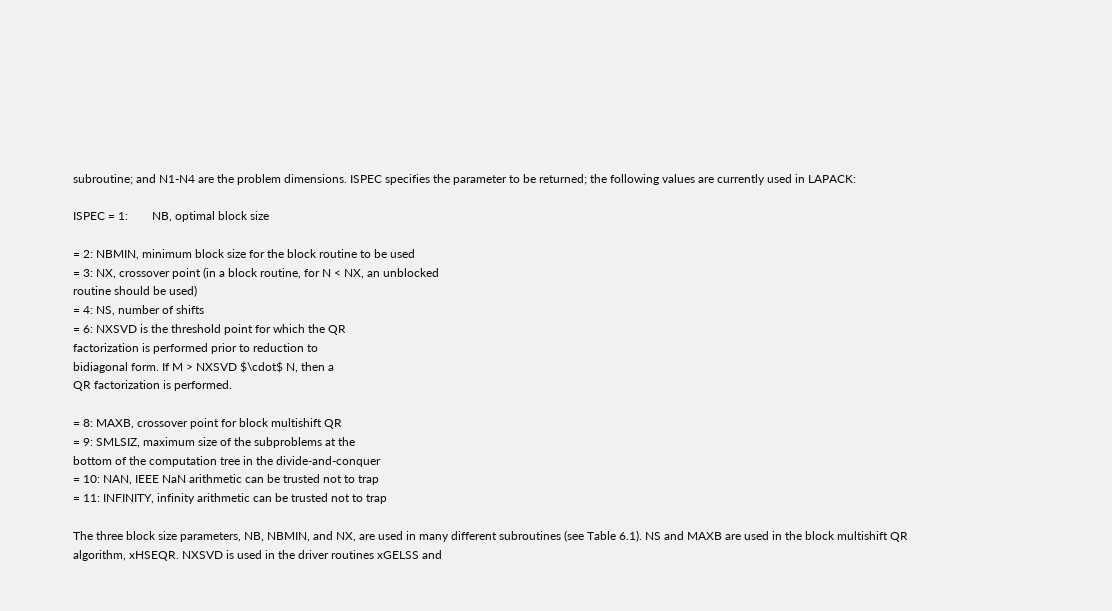subroutine; and N1-N4 are the problem dimensions. ISPEC specifies the parameter to be returned; the following values are currently used in LAPACK:

ISPEC = 1:        NB, optimal block size

= 2: NBMIN, minimum block size for the block routine to be used
= 3: NX, crossover point (in a block routine, for N < NX, an unblocked
routine should be used)
= 4: NS, number of shifts
= 6: NXSVD is the threshold point for which the QR
factorization is performed prior to reduction to
bidiagonal form. If M > NXSVD $\cdot$ N, then a
QR factorization is performed.

= 8: MAXB, crossover point for block multishift QR
= 9: SMLSIZ, maximum size of the subproblems at the
bottom of the computation tree in the divide-and-conquer
= 10: NAN, IEEE NaN arithmetic can be trusted not to trap
= 11: INFINITY, infinity arithmetic can be trusted not to trap

The three block size parameters, NB, NBMIN, and NX, are used in many different subroutines (see Table 6.1). NS and MAXB are used in the block multishift QR algorithm, xHSEQR. NXSVD is used in the driver routines xGELSS and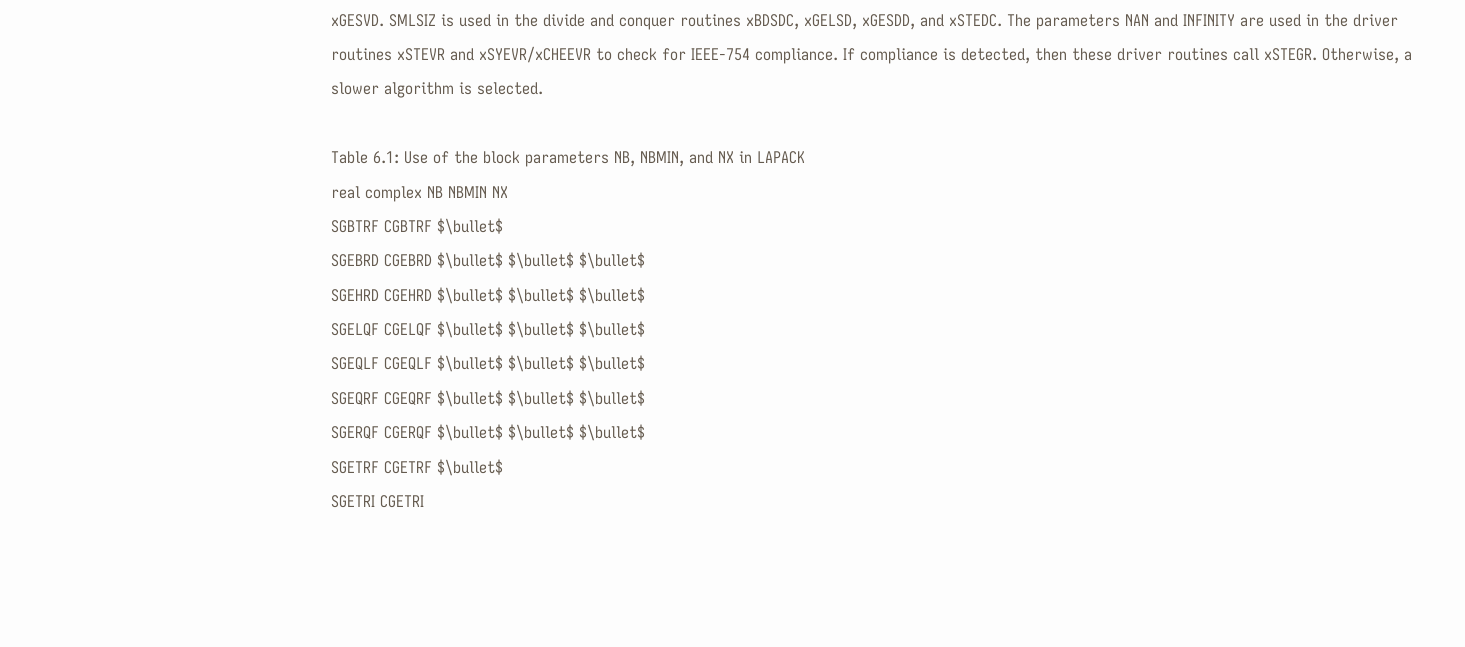xGESVD. SMLSIZ is used in the divide and conquer routines xBDSDC, xGELSD, xGESDD, and xSTEDC. The parameters NAN and INFINITY are used in the driver routines xSTEVR and xSYEVR/xCHEEVR to check for IEEE-754 compliance. If compliance is detected, then these driver routines call xSTEGR. Otherwise, a slower algorithm is selected.

Table 6.1: Use of the block parameters NB, NBMIN, and NX in LAPACK
real complex NB NBMIN NX
SGBTRF CGBTRF $\bullet$
SGEBRD CGEBRD $\bullet$ $\bullet$ $\bullet$
SGEHRD CGEHRD $\bullet$ $\bullet$ $\bullet$
SGELQF CGELQF $\bullet$ $\bullet$ $\bullet$
SGEQLF CGEQLF $\bullet$ $\bullet$ $\bullet$
SGEQRF CGEQRF $\bullet$ $\bullet$ $\bullet$
SGERQF CGERQF $\bullet$ $\bullet$ $\bullet$
SGETRF CGETRF $\bullet$
SGETRI CGETRI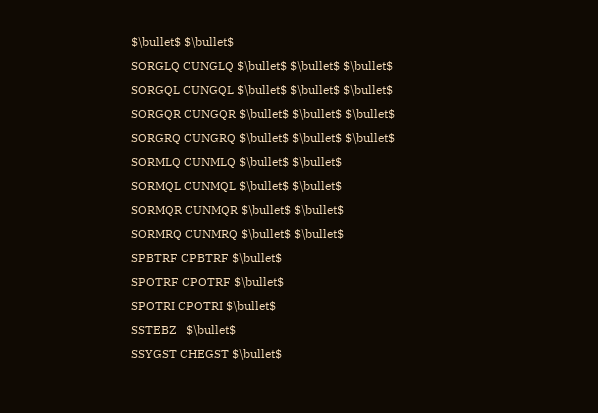$\bullet$ $\bullet$
SORGLQ CUNGLQ $\bullet$ $\bullet$ $\bullet$
SORGQL CUNGQL $\bullet$ $\bullet$ $\bullet$
SORGQR CUNGQR $\bullet$ $\bullet$ $\bullet$
SORGRQ CUNGRQ $\bullet$ $\bullet$ $\bullet$
SORMLQ CUNMLQ $\bullet$ $\bullet$
SORMQL CUNMQL $\bullet$ $\bullet$
SORMQR CUNMQR $\bullet$ $\bullet$
SORMRQ CUNMRQ $\bullet$ $\bullet$
SPBTRF CPBTRF $\bullet$
SPOTRF CPOTRF $\bullet$
SPOTRI CPOTRI $\bullet$
SSTEBZ   $\bullet$
SSYGST CHEGST $\bullet$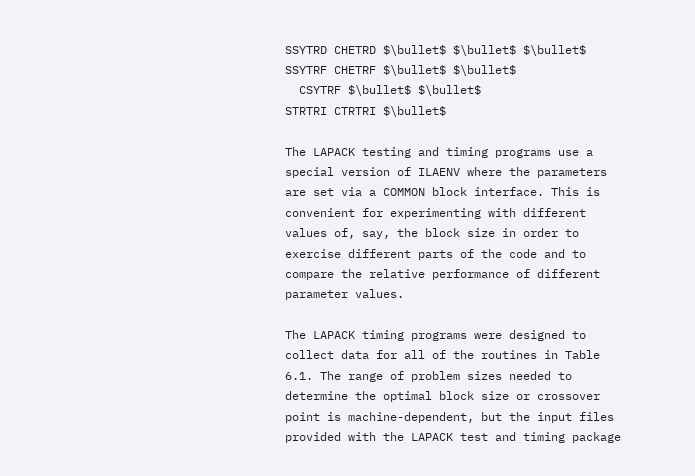SSYTRD CHETRD $\bullet$ $\bullet$ $\bullet$
SSYTRF CHETRF $\bullet$ $\bullet$
  CSYTRF $\bullet$ $\bullet$
STRTRI CTRTRI $\bullet$

The LAPACK testing and timing programs use a special version of ILAENV where the parameters are set via a COMMON block interface. This is convenient for experimenting with different values of, say, the block size in order to exercise different parts of the code and to compare the relative performance of different parameter values.

The LAPACK timing programs were designed to collect data for all of the routines in Table 6.1. The range of problem sizes needed to determine the optimal block size or crossover point is machine-dependent, but the input files provided with the LAPACK test and timing package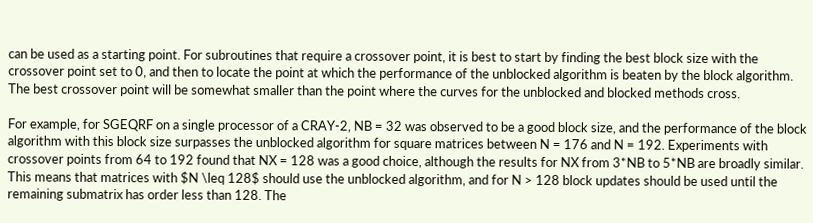can be used as a starting point. For subroutines that require a crossover point, it is best to start by finding the best block size with the crossover point set to 0, and then to locate the point at which the performance of the unblocked algorithm is beaten by the block algorithm. The best crossover point will be somewhat smaller than the point where the curves for the unblocked and blocked methods cross.

For example, for SGEQRF on a single processor of a CRAY-2, NB = 32 was observed to be a good block size, and the performance of the block algorithm with this block size surpasses the unblocked algorithm for square matrices between N = 176 and N = 192. Experiments with crossover points from 64 to 192 found that NX = 128 was a good choice, although the results for NX from 3*NB to 5*NB are broadly similar. This means that matrices with $N \leq 128$ should use the unblocked algorithm, and for N > 128 block updates should be used until the remaining submatrix has order less than 128. The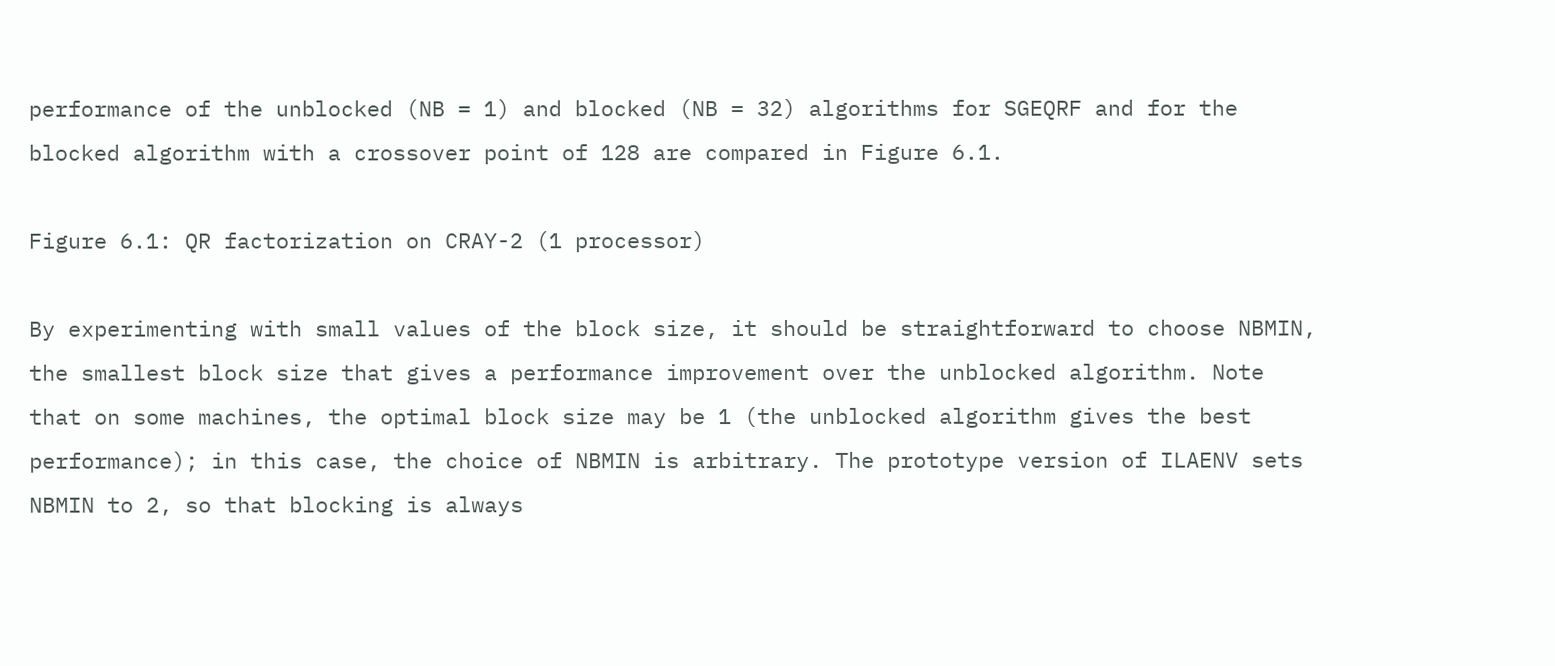performance of the unblocked (NB = 1) and blocked (NB = 32) algorithms for SGEQRF and for the blocked algorithm with a crossover point of 128 are compared in Figure 6.1.

Figure 6.1: QR factorization on CRAY-2 (1 processor)

By experimenting with small values of the block size, it should be straightforward to choose NBMIN, the smallest block size that gives a performance improvement over the unblocked algorithm. Note that on some machines, the optimal block size may be 1 (the unblocked algorithm gives the best performance); in this case, the choice of NBMIN is arbitrary. The prototype version of ILAENV sets NBMIN to 2, so that blocking is always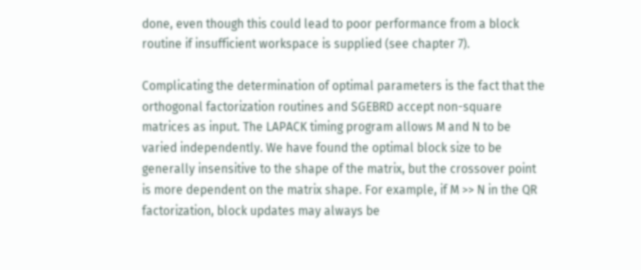done, even though this could lead to poor performance from a block routine if insufficient workspace is supplied (see chapter 7).

Complicating the determination of optimal parameters is the fact that the orthogonal factorization routines and SGEBRD accept non-square matrices as input. The LAPACK timing program allows M and N to be varied independently. We have found the optimal block size to be generally insensitive to the shape of the matrix, but the crossover point is more dependent on the matrix shape. For example, if M >> N in the QR factorization, block updates may always be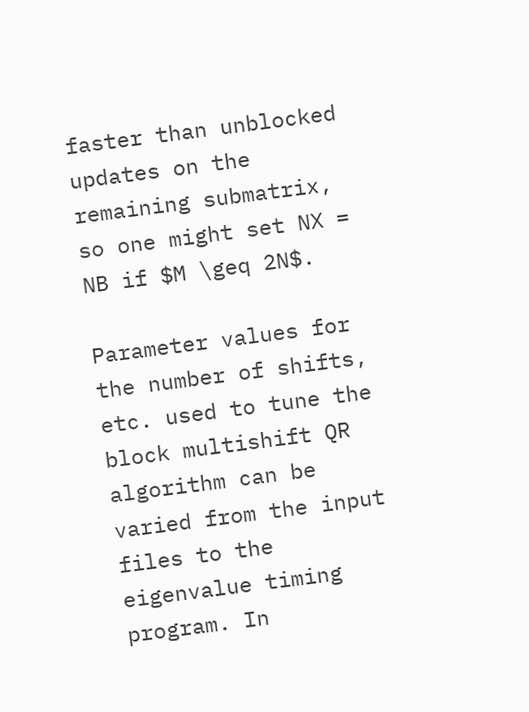faster than unblocked updates on the remaining submatrix, so one might set NX = NB if $M \geq 2N$.

Parameter values for the number of shifts, etc. used to tune the block multishift QR algorithm can be varied from the input files to the eigenvalue timing program. In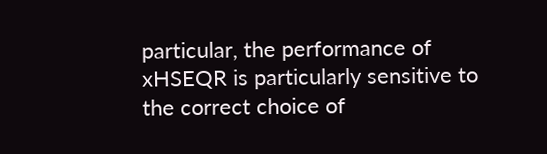particular, the performance of xHSEQR is particularly sensitive to the correct choice of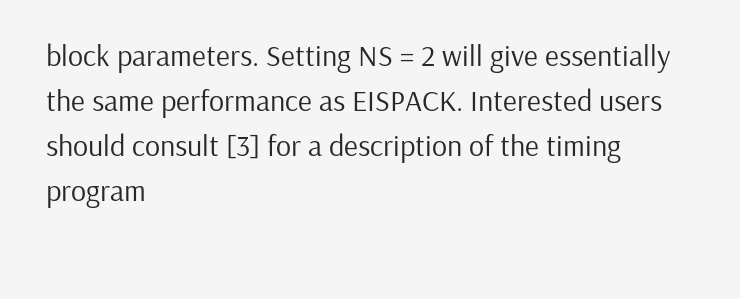block parameters. Setting NS = 2 will give essentially the same performance as EISPACK. Interested users should consult [3] for a description of the timing program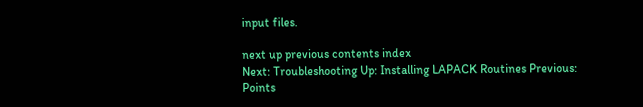input files.

next up previous contents index
Next: Troubleshooting Up: Installing LAPACK Routines Previous: Points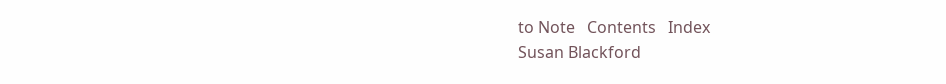to Note   Contents   Index
Susan Blackford